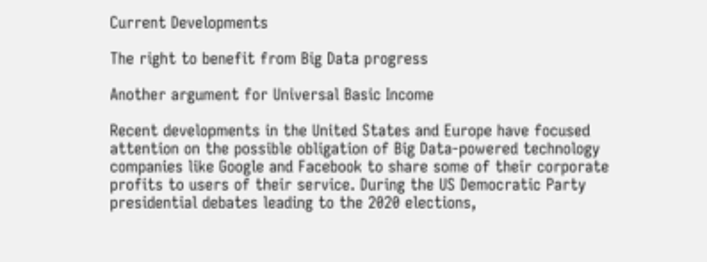Current Developments

The right to benefit from Big Data progress

Another argument for Universal Basic Income

Recent developments in the United States and Europe have focused attention on the possible obligation of Big Data-powered technology companies like Google and Facebook to share some of their corporate profits to users of their service. During the US Democratic Party presidential debates leading to the 2020 elections,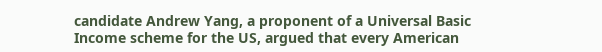candidate Andrew Yang, a proponent of a Universal Basic Income scheme for the US, argued that every American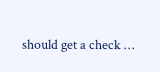should get a check …